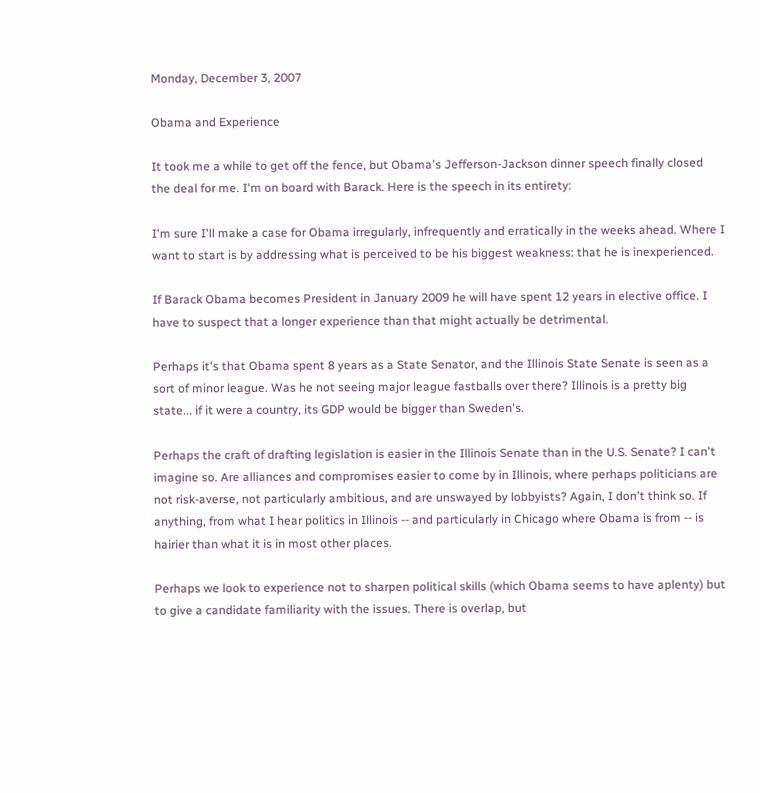Monday, December 3, 2007

Obama and Experience

It took me a while to get off the fence, but Obama's Jefferson-Jackson dinner speech finally closed the deal for me. I'm on board with Barack. Here is the speech in its entirety:

I'm sure I'll make a case for Obama irregularly, infrequently and erratically in the weeks ahead. Where I want to start is by addressing what is perceived to be his biggest weakness: that he is inexperienced.

If Barack Obama becomes President in January 2009 he will have spent 12 years in elective office. I have to suspect that a longer experience than that might actually be detrimental.

Perhaps it's that Obama spent 8 years as a State Senator, and the Illinois State Senate is seen as a sort of minor league. Was he not seeing major league fastballs over there? Illinois is a pretty big state... if it were a country, its GDP would be bigger than Sweden's.

Perhaps the craft of drafting legislation is easier in the Illinois Senate than in the U.S. Senate? I can't imagine so. Are alliances and compromises easier to come by in Illinois, where perhaps politicians are not risk-averse, not particularly ambitious, and are unswayed by lobbyists? Again, I don't think so. If anything, from what I hear politics in Illinois -- and particularly in Chicago where Obama is from -- is hairier than what it is in most other places.

Perhaps we look to experience not to sharpen political skills (which Obama seems to have aplenty) but to give a candidate familiarity with the issues. There is overlap, but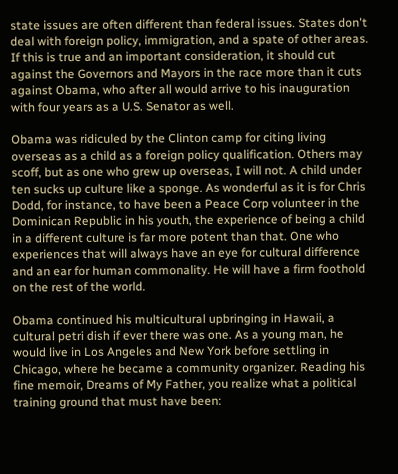state issues are often different than federal issues. States don't deal with foreign policy, immigration, and a spate of other areas. If this is true and an important consideration, it should cut against the Governors and Mayors in the race more than it cuts against Obama, who after all would arrive to his inauguration with four years as a U.S. Senator as well.

Obama was ridiculed by the Clinton camp for citing living overseas as a child as a foreign policy qualification. Others may scoff, but as one who grew up overseas, I will not. A child under ten sucks up culture like a sponge. As wonderful as it is for Chris Dodd, for instance, to have been a Peace Corp volunteer in the Dominican Republic in his youth, the experience of being a child in a different culture is far more potent than that. One who experiences that will always have an eye for cultural difference and an ear for human commonality. He will have a firm foothold on the rest of the world.

Obama continued his multicultural upbringing in Hawaii, a cultural petri dish if ever there was one. As a young man, he would live in Los Angeles and New York before settling in Chicago, where he became a community organizer. Reading his fine memoir, Dreams of My Father, you realize what a political training ground that must have been: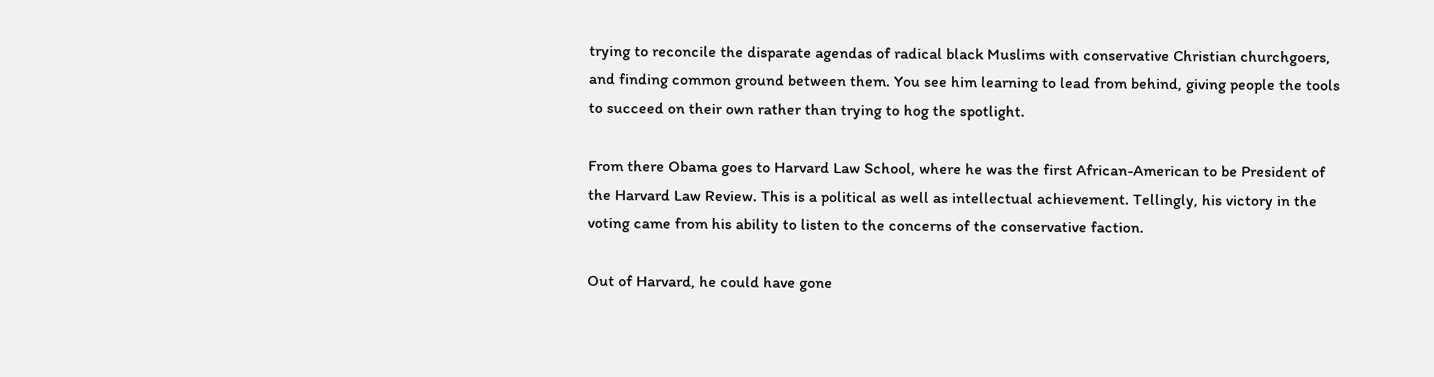trying to reconcile the disparate agendas of radical black Muslims with conservative Christian churchgoers, and finding common ground between them. You see him learning to lead from behind, giving people the tools to succeed on their own rather than trying to hog the spotlight.

From there Obama goes to Harvard Law School, where he was the first African-American to be President of the Harvard Law Review. This is a political as well as intellectual achievement. Tellingly, his victory in the voting came from his ability to listen to the concerns of the conservative faction.

Out of Harvard, he could have gone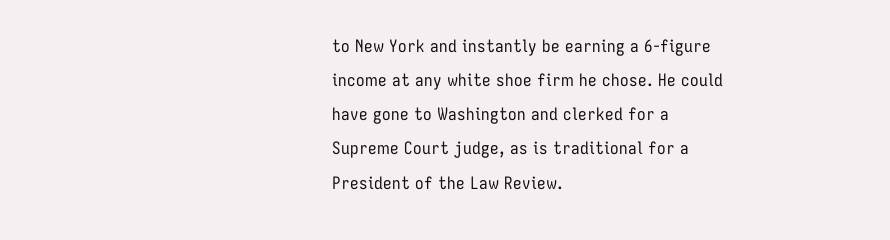to New York and instantly be earning a 6-figure income at any white shoe firm he chose. He could have gone to Washington and clerked for a Supreme Court judge, as is traditional for a President of the Law Review.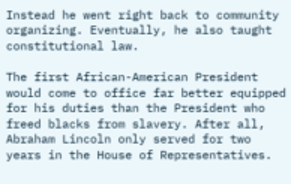Instead he went right back to community organizing. Eventually, he also taught constitutional law.

The first African-American President would come to office far better equipped for his duties than the President who freed blacks from slavery. After all, Abraham Lincoln only served for two years in the House of Representatives.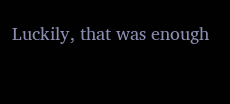Luckily, that was enough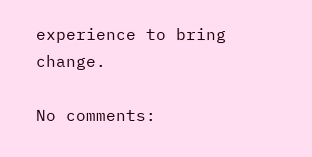experience to bring change.

No comments: